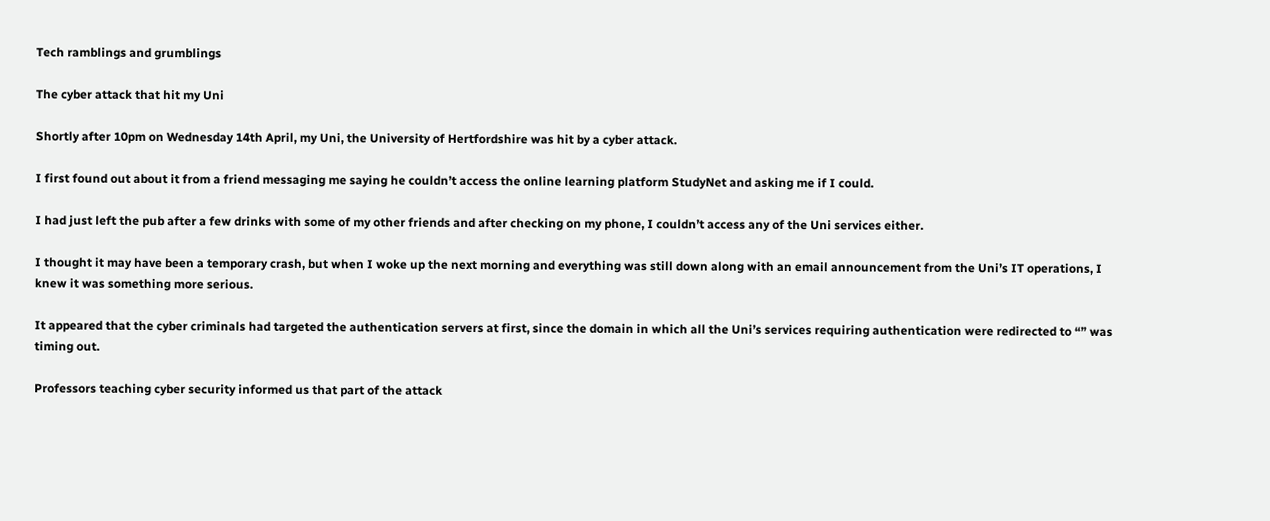Tech ramblings and grumblings

The cyber attack that hit my Uni

Shortly after 10pm on Wednesday 14th April, my Uni, the University of Hertfordshire was hit by a cyber attack.

I first found out about it from a friend messaging me saying he couldn’t access the online learning platform StudyNet and asking me if I could.

I had just left the pub after a few drinks with some of my other friends and after checking on my phone, I couldn’t access any of the Uni services either.

I thought it may have been a temporary crash, but when I woke up the next morning and everything was still down along with an email announcement from the Uni’s IT operations, I knew it was something more serious.

It appeared that the cyber criminals had targeted the authentication servers at first, since the domain in which all the Uni’s services requiring authentication were redirected to “” was timing out.

Professors teaching cyber security informed us that part of the attack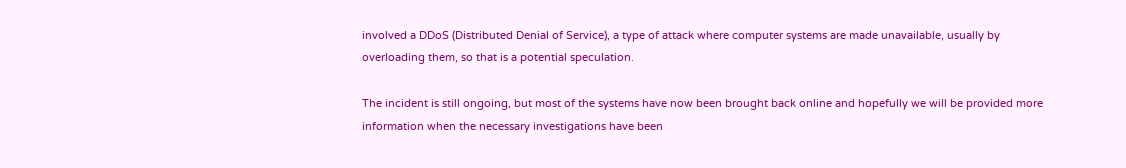involved a DDoS (Distributed Denial of Service), a type of attack where computer systems are made unavailable, usually by overloading them, so that is a potential speculation.

The incident is still ongoing, but most of the systems have now been brought back online and hopefully we will be provided more information when the necessary investigations have been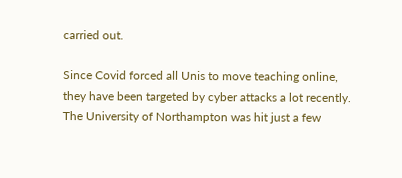carried out.

Since Covid forced all Unis to move teaching online, they have been targeted by cyber attacks a lot recently. The University of Northampton was hit just a few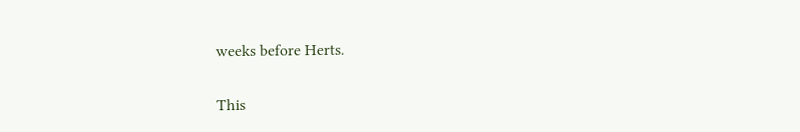weeks before Herts.

This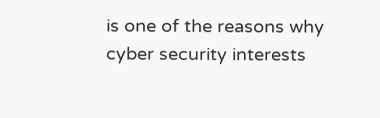is one of the reasons why cyber security interests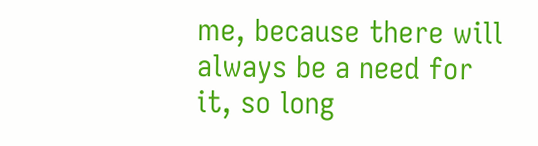me, because there will always be a need for it, so long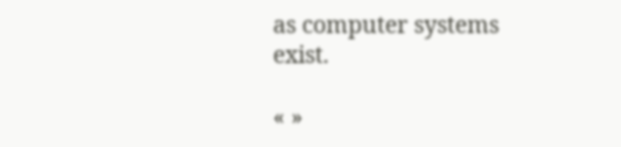as computer systems exist.

« »